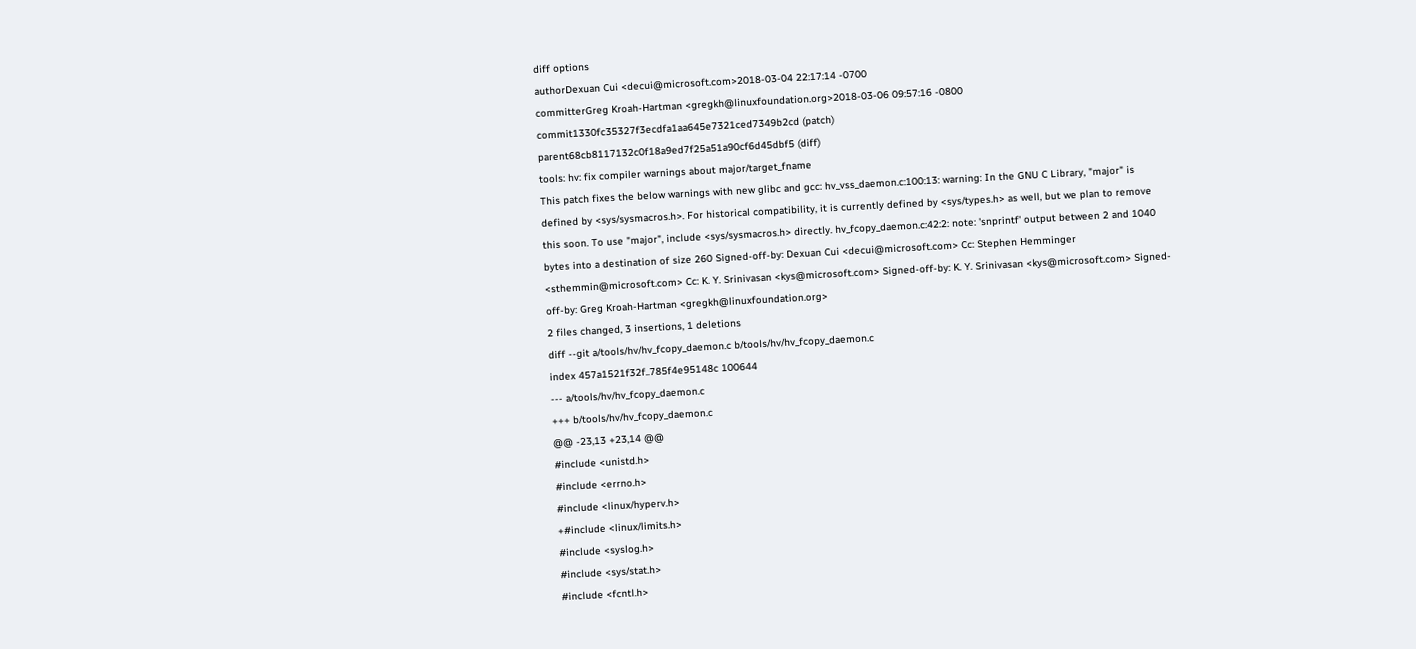diff options
authorDexuan Cui <decui@microsoft.com>2018-03-04 22:17:14 -0700
committerGreg Kroah-Hartman <gregkh@linuxfoundation.org>2018-03-06 09:57:16 -0800
commit1330fc35327f3ecdfa1aa645e7321ced7349b2cd (patch)
parent68cb8117132c0f18a9ed7f25a51a90cf6d45dbf5 (diff)
tools: hv: fix compiler warnings about major/target_fname
This patch fixes the below warnings with new glibc and gcc: hv_vss_daemon.c:100:13: warning: In the GNU C Library, "major" is defined by <sys/sysmacros.h>. For historical compatibility, it is currently defined by <sys/types.h> as well, but we plan to remove this soon. To use "major", include <sys/sysmacros.h> directly. hv_fcopy_daemon.c:42:2: note: 'snprintf' output between 2 and 1040 bytes into a destination of size 260 Signed-off-by: Dexuan Cui <decui@microsoft.com> Cc: Stephen Hemminger <sthemmin@microsoft.com> Cc: K. Y. Srinivasan <kys@microsoft.com> Signed-off-by: K. Y. Srinivasan <kys@microsoft.com> Signed-off-by: Greg Kroah-Hartman <gregkh@linuxfoundation.org>
2 files changed, 3 insertions, 1 deletions
diff --git a/tools/hv/hv_fcopy_daemon.c b/tools/hv/hv_fcopy_daemon.c
index 457a1521f32f..785f4e95148c 100644
--- a/tools/hv/hv_fcopy_daemon.c
+++ b/tools/hv/hv_fcopy_daemon.c
@@ -23,13 +23,14 @@
#include <unistd.h>
#include <errno.h>
#include <linux/hyperv.h>
+#include <linux/limits.h>
#include <syslog.h>
#include <sys/stat.h>
#include <fcntl.h>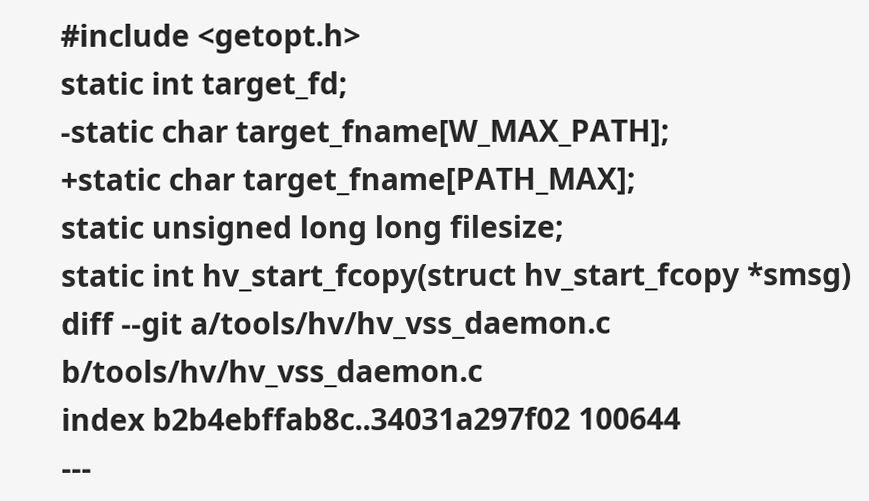#include <getopt.h>
static int target_fd;
-static char target_fname[W_MAX_PATH];
+static char target_fname[PATH_MAX];
static unsigned long long filesize;
static int hv_start_fcopy(struct hv_start_fcopy *smsg)
diff --git a/tools/hv/hv_vss_daemon.c b/tools/hv/hv_vss_daemon.c
index b2b4ebffab8c..34031a297f02 100644
---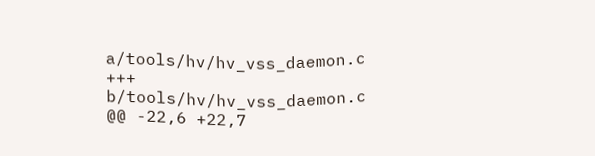a/tools/hv/hv_vss_daemon.c
+++ b/tools/hv/hv_vss_daemon.c
@@ -22,6 +22,7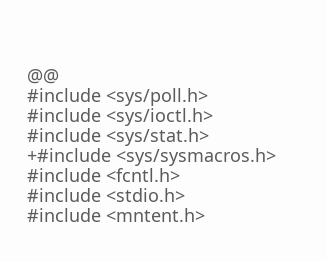@@
#include <sys/poll.h>
#include <sys/ioctl.h>
#include <sys/stat.h>
+#include <sys/sysmacros.h>
#include <fcntl.h>
#include <stdio.h>
#include <mntent.h>